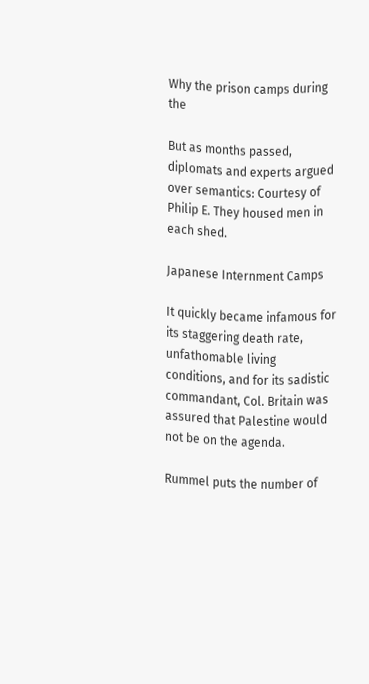Why the prison camps during the

But as months passed, diplomats and experts argued over semantics: Courtesy of Philip E. They housed men in each shed.

Japanese Internment Camps

It quickly became infamous for its staggering death rate, unfathomable living conditions, and for its sadistic commandant, Col. Britain was assured that Palestine would not be on the agenda.

Rummel puts the number of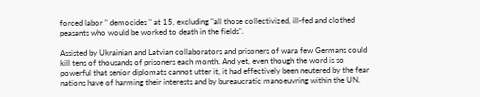forced labor " democides " at 15, excluding "all those collectivized, ill-fed and clothed peasants who would be worked to death in the fields".

Assisted by Ukrainian and Latvian collaborators and prisoners of wara few Germans could kill tens of thousands of prisoners each month. And yet, even though the word is so powerful that senior diplomats cannot utter it, it had effectively been neutered by the fear nations have of harming their interests and by bureaucratic manoeuvring within the UN.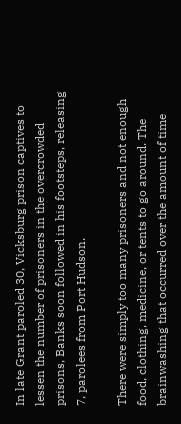In late Grant paroled 30, Vicksburg prison captives to lessen the number of prisoners in the overcrowded prisons, Banks soon followed in his footsteps, releasing 7, parolees from Port Hudson.

There were simply too many prisoners and not enough food, clothing, medicine, or tents to go around. The brainwashing that occurred over the amount of time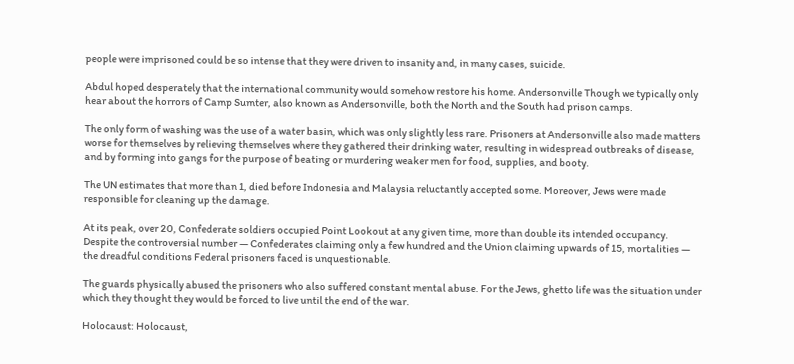people were imprisoned could be so intense that they were driven to insanity and, in many cases, suicide.

Abdul hoped desperately that the international community would somehow restore his home. Andersonville Though we typically only hear about the horrors of Camp Sumter, also known as Andersonville, both the North and the South had prison camps.

The only form of washing was the use of a water basin, which was only slightly less rare. Prisoners at Andersonville also made matters worse for themselves by relieving themselves where they gathered their drinking water, resulting in widespread outbreaks of disease, and by forming into gangs for the purpose of beating or murdering weaker men for food, supplies, and booty.

The UN estimates that more than 1, died before Indonesia and Malaysia reluctantly accepted some. Moreover, Jews were made responsible for cleaning up the damage.

At its peak, over 20, Confederate soldiers occupied Point Lookout at any given time, more than double its intended occupancy. Despite the controversial number — Confederates claiming only a few hundred and the Union claiming upwards of 15, mortalities — the dreadful conditions Federal prisoners faced is unquestionable.

The guards physically abused the prisoners who also suffered constant mental abuse. For the Jews, ghetto life was the situation under which they thought they would be forced to live until the end of the war.

Holocaust: Holocaust,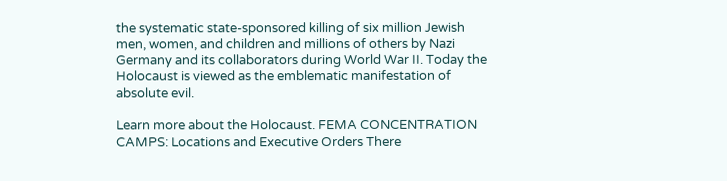the systematic state-sponsored killing of six million Jewish men, women, and children and millions of others by Nazi Germany and its collaborators during World War II. Today the Holocaust is viewed as the emblematic manifestation of absolute evil.

Learn more about the Holocaust. FEMA CONCENTRATION CAMPS: Locations and Executive Orders There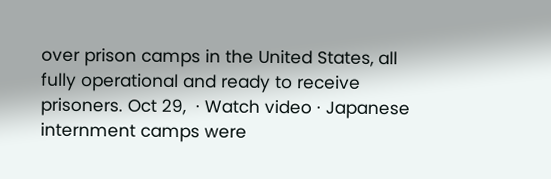over prison camps in the United States, all fully operational and ready to receive prisoners. Oct 29,  · Watch video · Japanese internment camps were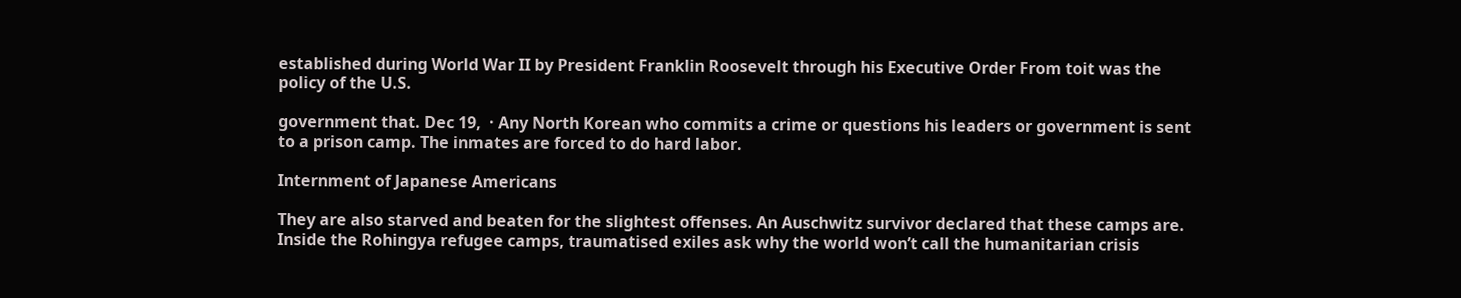established during World War II by President Franklin Roosevelt through his Executive Order From toit was the policy of the U.S.

government that. Dec 19,  · Any North Korean who commits a crime or questions his leaders or government is sent to a prison camp. The inmates are forced to do hard labor.

Internment of Japanese Americans

They are also starved and beaten for the slightest offenses. An Auschwitz survivor declared that these camps are. Inside the Rohingya refugee camps, traumatised exiles ask why the world won’t call the humanitarian crisis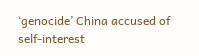‘genocide’ China accused of self-interest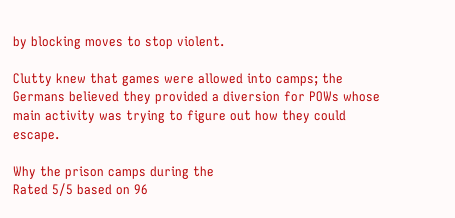by blocking moves to stop violent.

Clutty knew that games were allowed into camps; the Germans believed they provided a diversion for POWs whose main activity was trying to figure out how they could escape.

Why the prison camps during the
Rated 5/5 based on 96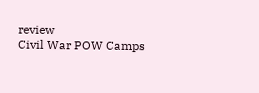review
Civil War POW Camps